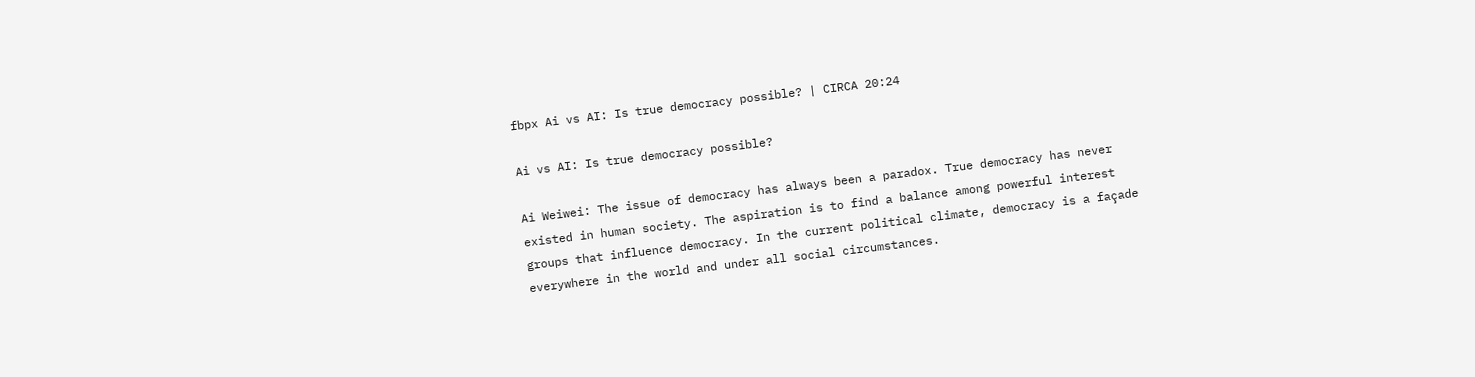fbpx Ai vs AI: Is true democracy possible? | CIRCA 20:24

Ai vs AI: Is true democracy possible?

Ai Weiwei: The issue of democracy has always been a paradox. True democracy has never existed in human society. The aspiration is to find a balance among powerful interest groups that influence democracy. In the current political climate, democracy is a façade everywhere in the world and under all social circumstances.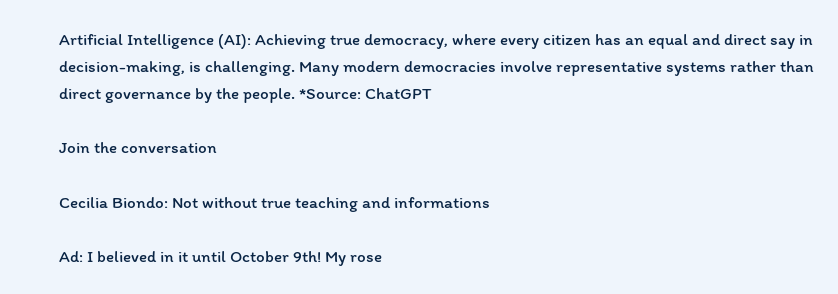Artificial Intelligence (AI): Achieving true democracy, where every citizen has an equal and direct say in decision-making, is challenging. Many modern democracies involve representative systems rather than direct governance by the people. *Source: ChatGPT

Join the conversation

Cecilia Biondo: Not without true teaching and informations

Ad: I believed in it until October 9th! My rose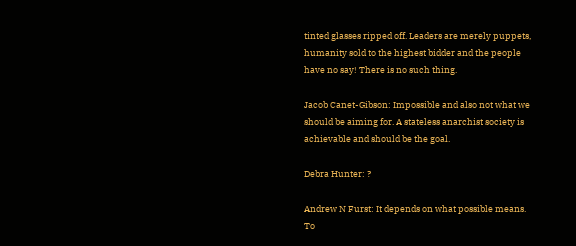tinted glasses ripped off. Leaders are merely puppets, humanity sold to the highest bidder and the people have no say! There is no such thing.

Jacob Canet-Gibson: Impossible and also not what we should be aiming for. A stateless anarchist society is achievable and should be the goal.

Debra Hunter: ?

Andrew N Furst: It depends on what possible means. To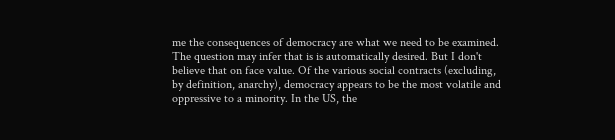me the consequences of democracy are what we need to be examined. The question may infer that is is automatically desired. But I don't believe that on face value. Of the various social contracts (excluding, by definition, anarchy), democracy appears to be the most volatile and oppressive to a minority. In the US, the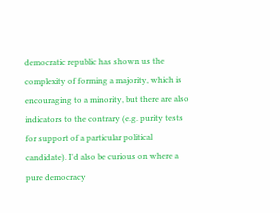democratic republic has shown us the complexity of forming a majority, which is encouraging to a minority, but there are also indicators to the contrary (e.g. purity tests for support of a particular political candidate). I'd also be curious on where a pure democracy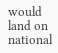would land on national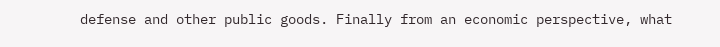defense and other public goods. Finally from an economic perspective, what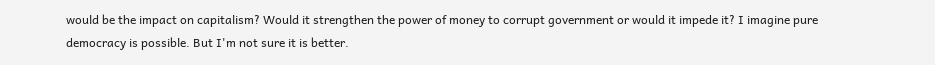would be the impact on capitalism? Would it strengthen the power of money to corrupt government or would it impede it? I imagine pure democracy is possible. But I'm not sure it is better.